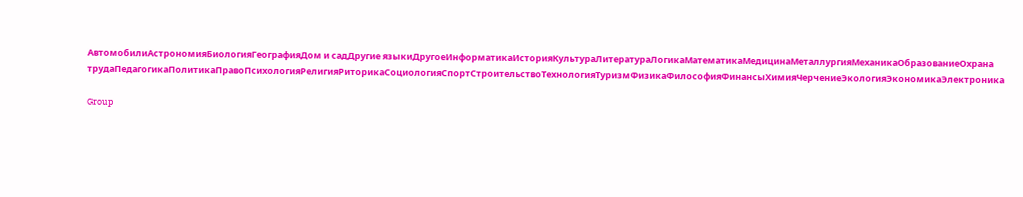АвтомобилиАстрономияБиологияГеографияДом и садДругие языкиДругоеИнформатикаИсторияКультураЛитератураЛогикаМатематикаМедицинаМеталлургияМеханикаОбразованиеОхрана трудаПедагогикаПолитикаПравоПсихологияРелигияРиторикаСоциологияСпортСтроительствоТехнологияТуризмФизикаФилософияФинансыХимияЧерчениеЭкологияЭкономикаЭлектроника

Group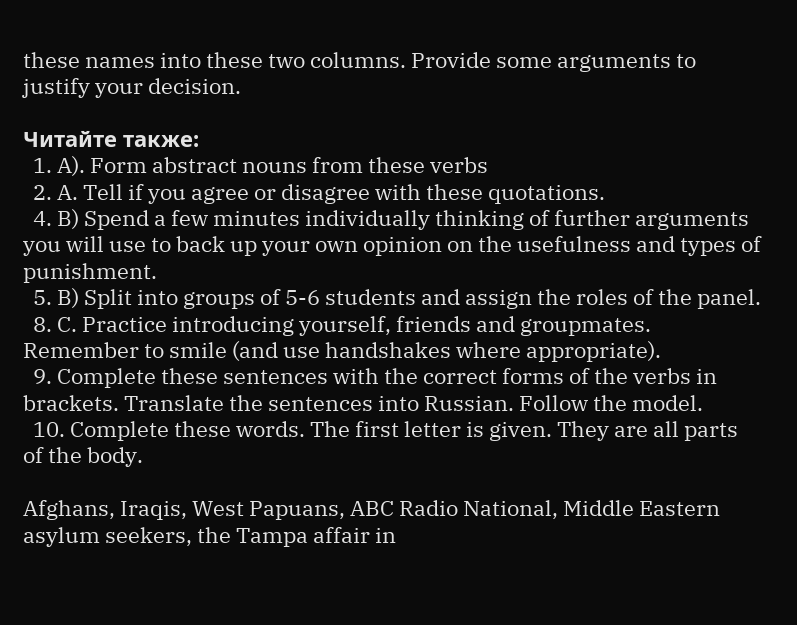these names into these two columns. Provide some arguments to justify your decision.

Читайте также:
  1. A). Form abstract nouns from these verbs
  2. A. Tell if you agree or disagree with these quotations.
  4. B) Spend a few minutes individually thinking of further arguments you will use to back up your own opinion on the usefulness and types of punishment.
  5. B) Split into groups of 5-6 students and assign the roles of the panel.
  8. C. Practice introducing yourself, friends and groupmates. Remember to smile (and use handshakes where appropriate).
  9. Complete these sentences with the correct forms of the verbs in brackets. Translate the sentences into Russian. Follow the model.
  10. Complete these words. The first letter is given. They are all parts of the body.

Afghans, Iraqis, West Papuans, ABC Radio National, Middle Eastern asylum seekers, the Tampa affair in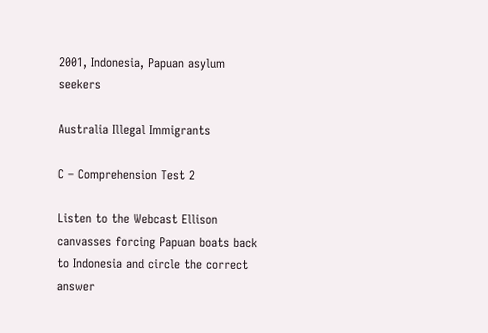2001, Indonesia, Papuan asylum seekers

Australia Illegal Immigrants

C – Comprehension Test 2

Listen to the Webcast Ellison canvasses forcing Papuan boats back to Indonesia and circle the correct answer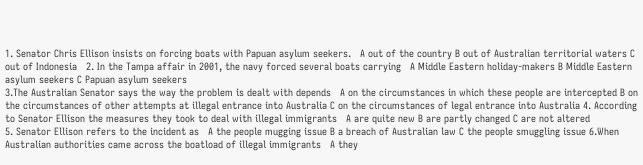1. Senator Chris Ellison insists on forcing boats with Papuan asylum seekers.   A out of the country B out of Australian territorial waters C out of Indonesia   2. In the Tampa affair in 2001, the navy forced several boats carrying   A Middle Eastern holiday-makers B Middle Eastern asylum seekers C Papuan asylum seekers
3.The Australian Senator says the way the problem is dealt with depends   A on the circumstances in which these people are intercepted B on the circumstances of other attempts at illegal entrance into Australia C on the circumstances of legal entrance into Australia 4. According to Senator Ellison the measures they took to deal with illegal immigrants   A are quite new B are partly changed C are not altered
5. Senator Ellison refers to the incident as   A the people mugging issue B a breach of Australian law C the people smuggling issue 6.When Australian authorities came across the boatload of illegal immigrants   A they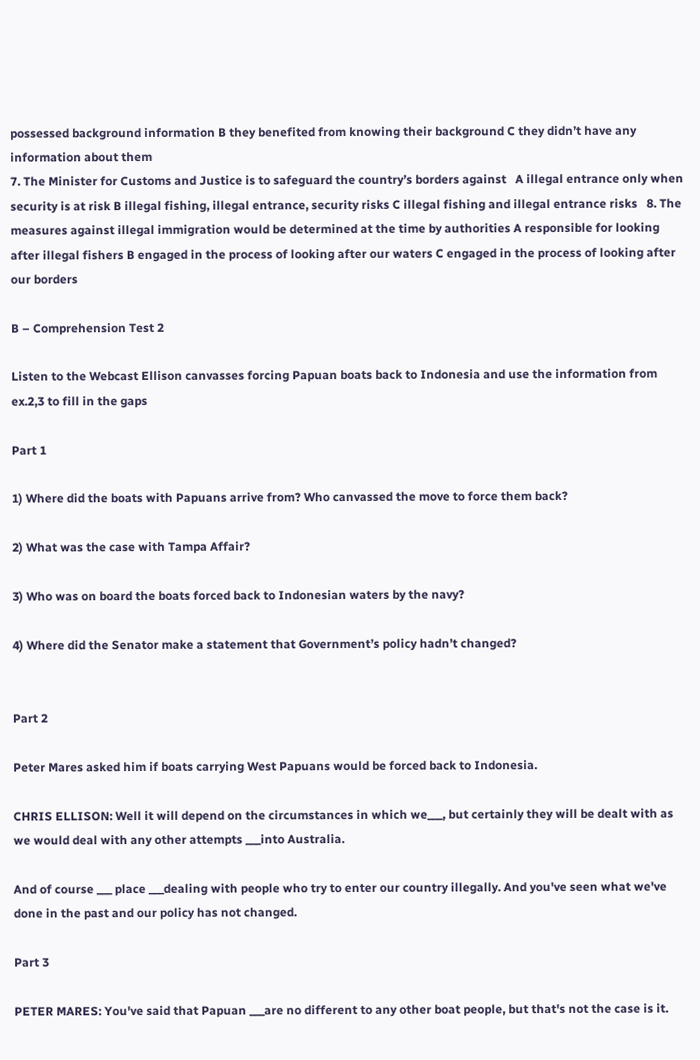possessed background information B they benefited from knowing their background C they didn’t have any information about them
7. The Minister for Customs and Justice is to safeguard the country’s borders against   A illegal entrance only when security is at risk B illegal fishing, illegal entrance, security risks C illegal fishing and illegal entrance risks   8. The measures against illegal immigration would be determined at the time by authorities A responsible for looking after illegal fishers B engaged in the process of looking after our waters C engaged in the process of looking after our borders

B – Comprehension Test 2

Listen to the Webcast Ellison canvasses forcing Papuan boats back to Indonesia and use the information from ex.2,3 to fill in the gaps

Part 1

1) Where did the boats with Papuans arrive from? Who canvassed the move to force them back?

2) What was the case with Tampa Affair?

3) Who was on board the boats forced back to Indonesian waters by the navy?

4) Where did the Senator make a statement that Government’s policy hadn’t changed?


Part 2

Peter Mares asked him if boats carrying West Papuans would be forced back to Indonesia.

CHRIS ELLISON: Well it will depend on the circumstances in which we___, but certainly they will be dealt with as we would deal with any other attempts ___into Australia.

And of course ___ place ___dealing with people who try to enter our country illegally. And you've seen what we've done in the past and our policy has not changed.

Part 3

PETER MARES: You've said that Papuan ___are no different to any other boat people, but that's not the case is it.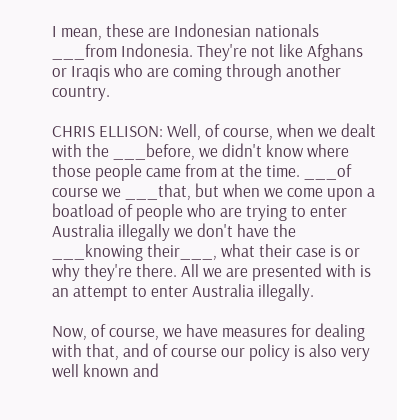I mean, these are Indonesian nationals ___from Indonesia. They're not like Afghans or Iraqis who are coming through another country.

CHRIS ELLISON: Well, of course, when we dealt with the ___before, we didn't know where those people came from at the time. ___of course we ___that, but when we come upon a boatload of people who are trying to enter Australia illegally we don't have the ___knowing their___, what their case is or why they're there. All we are presented with is an attempt to enter Australia illegally.

Now, of course, we have measures for dealing with that, and of course our policy is also very well known and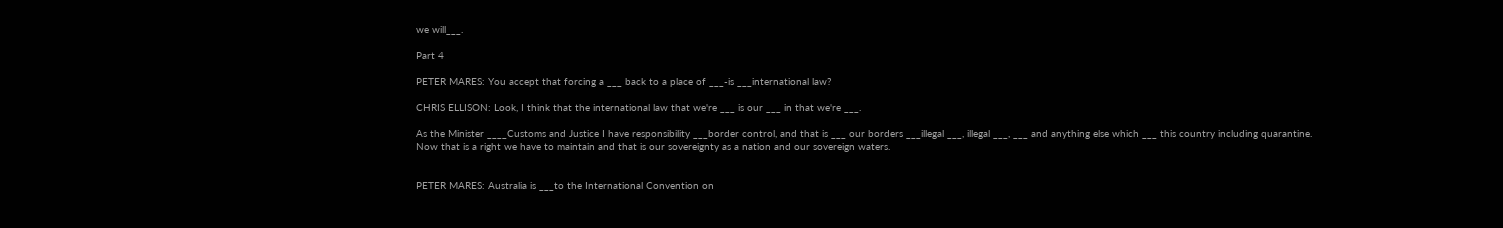we will___.

Part 4

PETER MARES: You accept that forcing a ___ back to a place of ___-is ___international law?

CHRIS ELLISON: Look, I think that the international law that we're ___ is our ___ in that we're ___.

As the Minister ____Customs and Justice I have responsibility ___border control, and that is ___ our borders ___illegal ___, illegal ___, ___ and anything else which ___ this country including quarantine.
Now that is a right we have to maintain and that is our sovereignty as a nation and our sovereign waters.


PETER MARES: Australia is ___to the International Convention on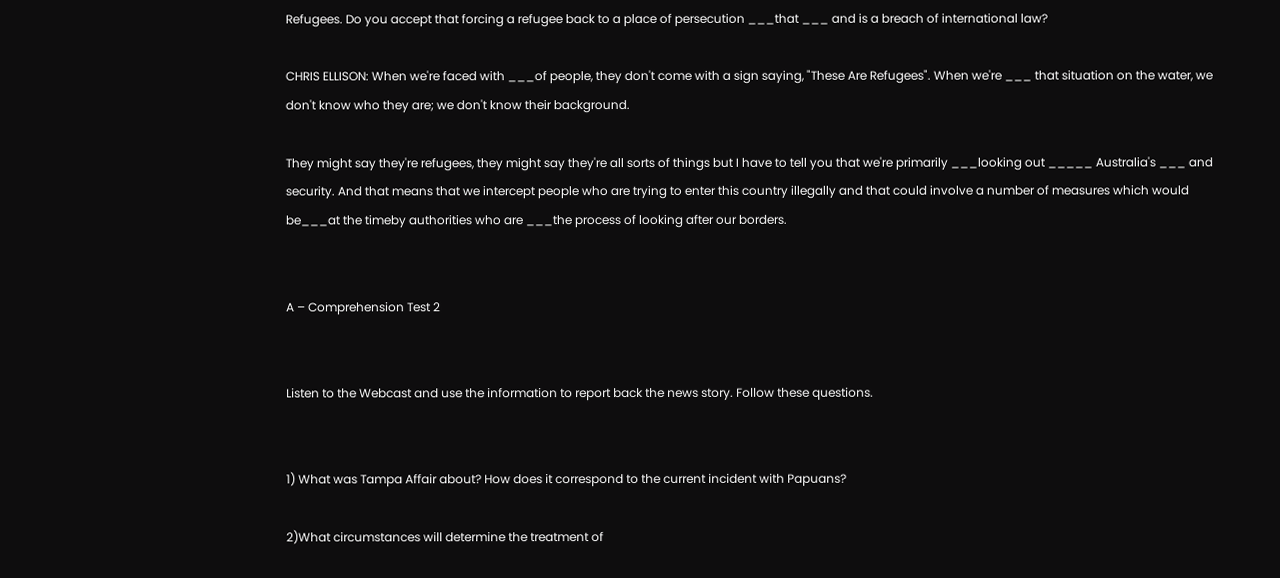Refugees. Do you accept that forcing a refugee back to a place of persecution ___that ___ and is a breach of international law?

CHRIS ELLISON: When we're faced with ___of people, they don't come with a sign saying, "These Are Refugees". When we're ___ that situation on the water, we don't know who they are; we don't know their background.

They might say they're refugees, they might say they're all sorts of things but I have to tell you that we're primarily ___looking out _____ Australia's ___ and security. And that means that we intercept people who are trying to enter this country illegally and that could involve a number of measures which would be___at the timeby authorities who are ___the process of looking after our borders.


A – Comprehension Test 2


Listen to the Webcast and use the information to report back the news story. Follow these questions.


1) What was Tampa Affair about? How does it correspond to the current incident with Papuans?

2)What circumstances will determine the treatment of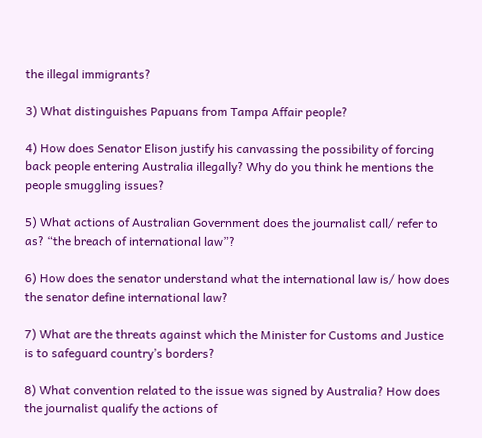the illegal immigrants?

3) What distinguishes Papuans from Tampa Affair people?

4) How does Senator Elison justify his canvassing the possibility of forcing back people entering Australia illegally? Why do you think he mentions the people smuggling issues?

5) What actions of Australian Government does the journalist call/ refer to as? “the breach of international law”?

6) How does the senator understand what the international law is/ how does the senator define international law?

7) What are the threats against which the Minister for Customs and Justice is to safeguard country’s borders?

8) What convention related to the issue was signed by Australia? How does the journalist qualify the actions of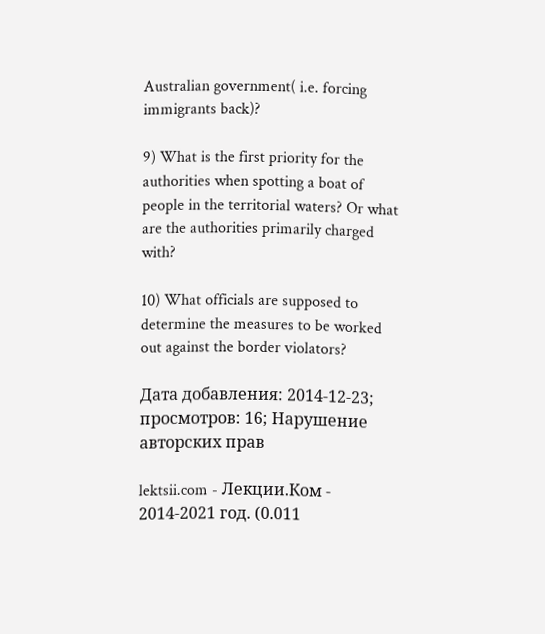Australian government( i.e. forcing immigrants back)?

9) What is the first priority for the authorities when spotting a boat of people in the territorial waters? Or what are the authorities primarily charged with?

10) What officials are supposed to determine the measures to be worked out against the border violators?

Дата добавления: 2014-12-23; просмотров: 16; Нарушение авторских прав

lektsii.com - Лекции.Ком - 2014-2021 год. (0.011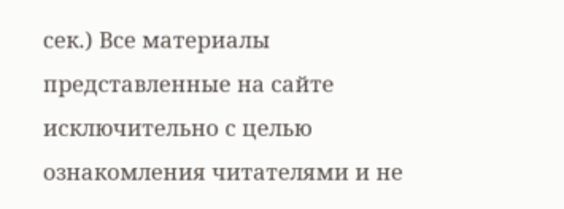сек.) Все материалы представленные на сайте исключительно с целью ознакомления читателями и не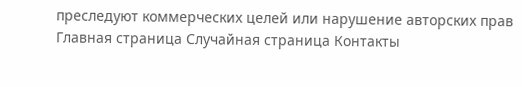преследуют коммерческих целей или нарушение авторских прав
Главная страница Случайная страница Контакты